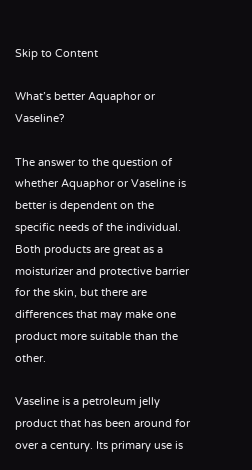Skip to Content

What’s better Aquaphor or Vaseline?

The answer to the question of whether Aquaphor or Vaseline is better is dependent on the specific needs of the individual. Both products are great as a moisturizer and protective barrier for the skin, but there are differences that may make one product more suitable than the other.

Vaseline is a petroleum jelly product that has been around for over a century. Its primary use is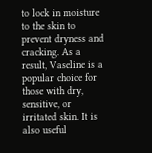to lock in moisture to the skin to prevent dryness and cracking. As a result, Vaseline is a popular choice for those with dry, sensitive, or irritated skin. It is also useful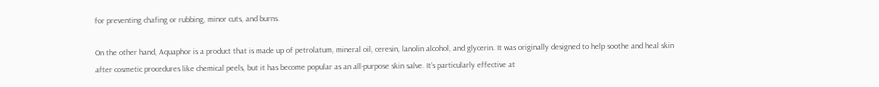for preventing chafing or rubbing, minor cuts, and burns.

On the other hand, Aquaphor is a product that is made up of petrolatum, mineral oil, ceresin, lanolin alcohol, and glycerin. It was originally designed to help soothe and heal skin after cosmetic procedures like chemical peels, but it has become popular as an all-purpose skin salve. It’s particularly effective at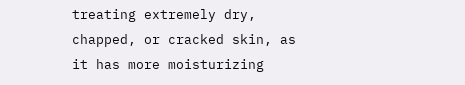treating extremely dry, chapped, or cracked skin, as it has more moisturizing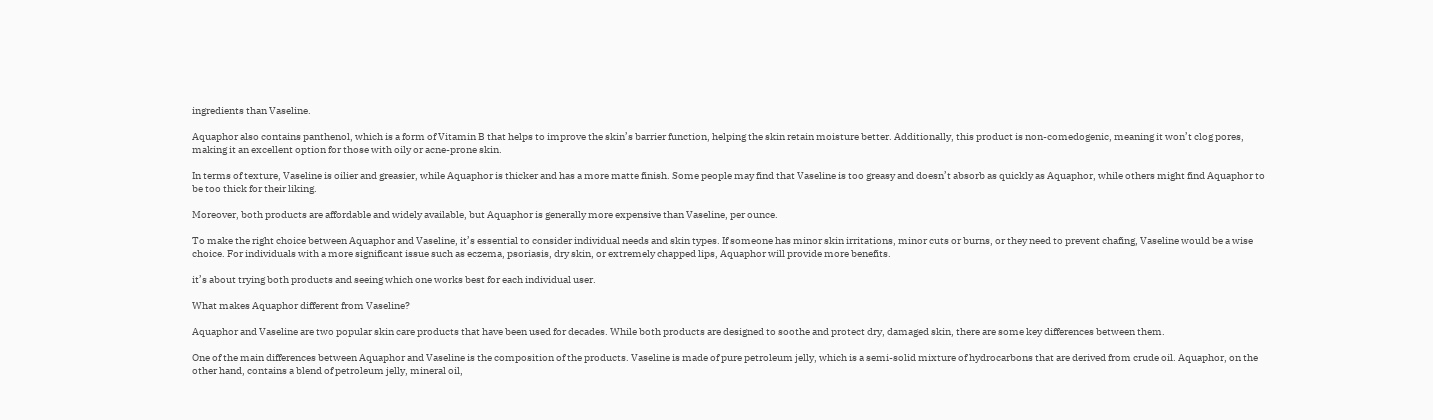ingredients than Vaseline.

Aquaphor also contains panthenol, which is a form of Vitamin B that helps to improve the skin’s barrier function, helping the skin retain moisture better. Additionally, this product is non-comedogenic, meaning it won’t clog pores, making it an excellent option for those with oily or acne-prone skin.

In terms of texture, Vaseline is oilier and greasier, while Aquaphor is thicker and has a more matte finish. Some people may find that Vaseline is too greasy and doesn’t absorb as quickly as Aquaphor, while others might find Aquaphor to be too thick for their liking.

Moreover, both products are affordable and widely available, but Aquaphor is generally more expensive than Vaseline, per ounce.

To make the right choice between Aquaphor and Vaseline, it’s essential to consider individual needs and skin types. If someone has minor skin irritations, minor cuts or burns, or they need to prevent chafing, Vaseline would be a wise choice. For individuals with a more significant issue such as eczema, psoriasis, dry skin, or extremely chapped lips, Aquaphor will provide more benefits.

it’s about trying both products and seeing which one works best for each individual user.

What makes Aquaphor different from Vaseline?

Aquaphor and Vaseline are two popular skin care products that have been used for decades. While both products are designed to soothe and protect dry, damaged skin, there are some key differences between them.

One of the main differences between Aquaphor and Vaseline is the composition of the products. Vaseline is made of pure petroleum jelly, which is a semi-solid mixture of hydrocarbons that are derived from crude oil. Aquaphor, on the other hand, contains a blend of petroleum jelly, mineral oil,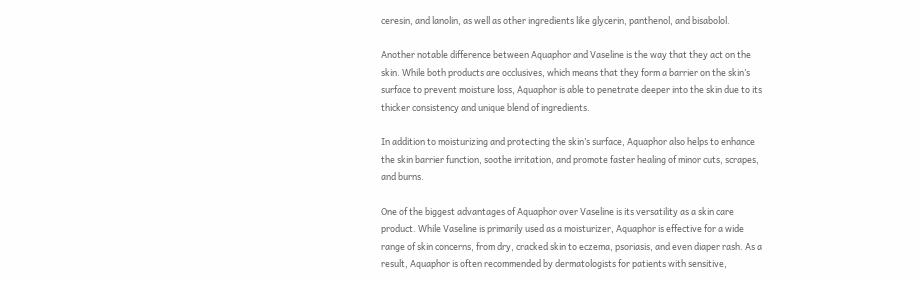ceresin, and lanolin, as well as other ingredients like glycerin, panthenol, and bisabolol.

Another notable difference between Aquaphor and Vaseline is the way that they act on the skin. While both products are occlusives, which means that they form a barrier on the skin’s surface to prevent moisture loss, Aquaphor is able to penetrate deeper into the skin due to its thicker consistency and unique blend of ingredients.

In addition to moisturizing and protecting the skin’s surface, Aquaphor also helps to enhance the skin barrier function, soothe irritation, and promote faster healing of minor cuts, scrapes, and burns.

One of the biggest advantages of Aquaphor over Vaseline is its versatility as a skin care product. While Vaseline is primarily used as a moisturizer, Aquaphor is effective for a wide range of skin concerns, from dry, cracked skin to eczema, psoriasis, and even diaper rash. As a result, Aquaphor is often recommended by dermatologists for patients with sensitive,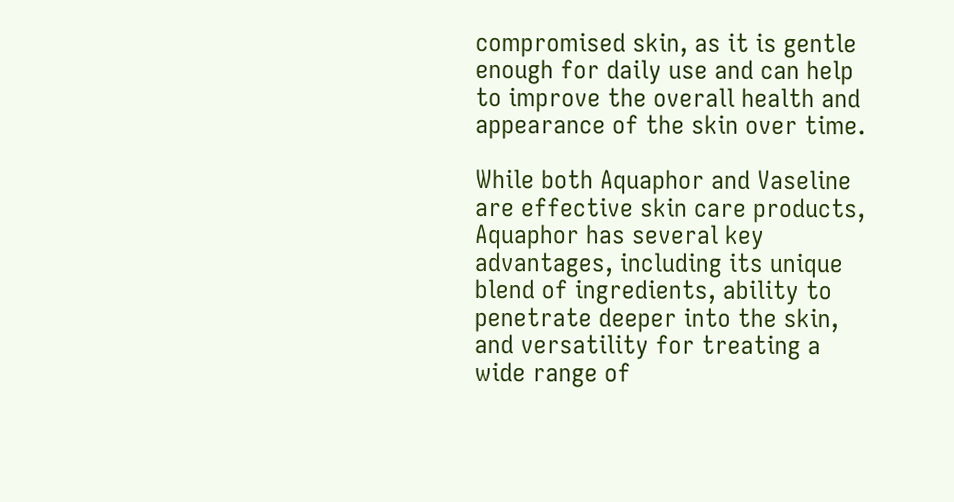compromised skin, as it is gentle enough for daily use and can help to improve the overall health and appearance of the skin over time.

While both Aquaphor and Vaseline are effective skin care products, Aquaphor has several key advantages, including its unique blend of ingredients, ability to penetrate deeper into the skin, and versatility for treating a wide range of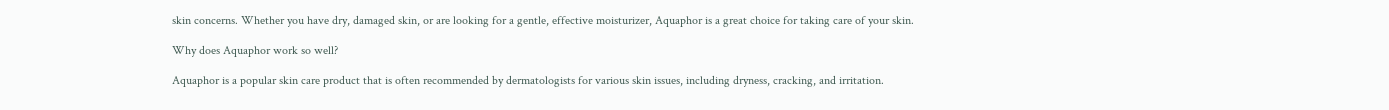skin concerns. Whether you have dry, damaged skin, or are looking for a gentle, effective moisturizer, Aquaphor is a great choice for taking care of your skin.

Why does Aquaphor work so well?

Aquaphor is a popular skin care product that is often recommended by dermatologists for various skin issues, including dryness, cracking, and irritation.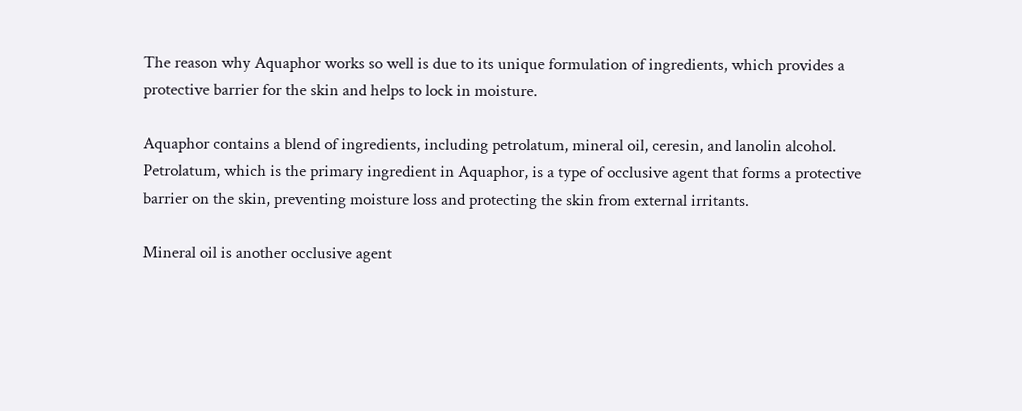The reason why Aquaphor works so well is due to its unique formulation of ingredients, which provides a protective barrier for the skin and helps to lock in moisture.

Aquaphor contains a blend of ingredients, including petrolatum, mineral oil, ceresin, and lanolin alcohol. Petrolatum, which is the primary ingredient in Aquaphor, is a type of occlusive agent that forms a protective barrier on the skin, preventing moisture loss and protecting the skin from external irritants.

Mineral oil is another occlusive agent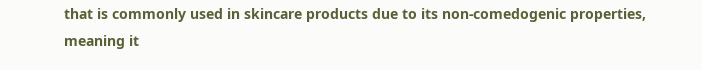that is commonly used in skincare products due to its non-comedogenic properties, meaning it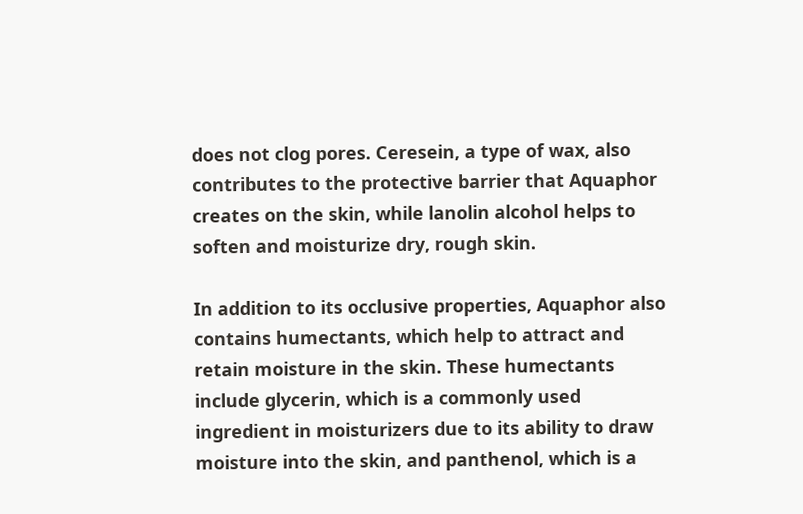does not clog pores. Ceresein, a type of wax, also contributes to the protective barrier that Aquaphor creates on the skin, while lanolin alcohol helps to soften and moisturize dry, rough skin.

In addition to its occlusive properties, Aquaphor also contains humectants, which help to attract and retain moisture in the skin. These humectants include glycerin, which is a commonly used ingredient in moisturizers due to its ability to draw moisture into the skin, and panthenol, which is a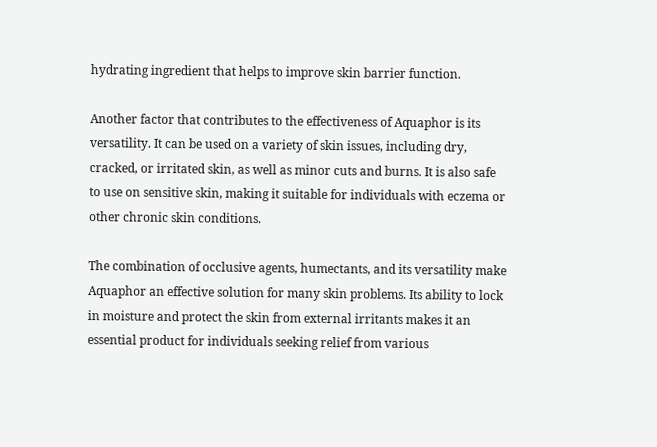hydrating ingredient that helps to improve skin barrier function.

Another factor that contributes to the effectiveness of Aquaphor is its versatility. It can be used on a variety of skin issues, including dry, cracked, or irritated skin, as well as minor cuts and burns. It is also safe to use on sensitive skin, making it suitable for individuals with eczema or other chronic skin conditions.

The combination of occlusive agents, humectants, and its versatility make Aquaphor an effective solution for many skin problems. Its ability to lock in moisture and protect the skin from external irritants makes it an essential product for individuals seeking relief from various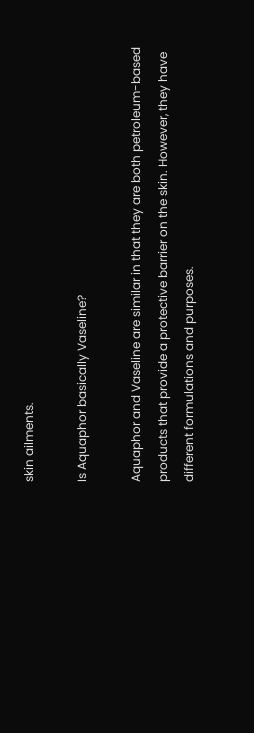skin ailments.

Is Aquaphor basically Vaseline?

Aquaphor and Vaseline are similar in that they are both petroleum-based products that provide a protective barrier on the skin. However, they have different formulations and purposes.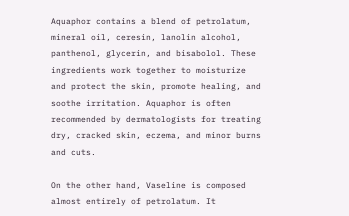Aquaphor contains a blend of petrolatum, mineral oil, ceresin, lanolin alcohol, panthenol, glycerin, and bisabolol. These ingredients work together to moisturize and protect the skin, promote healing, and soothe irritation. Aquaphor is often recommended by dermatologists for treating dry, cracked skin, eczema, and minor burns and cuts.

On the other hand, Vaseline is composed almost entirely of petrolatum. It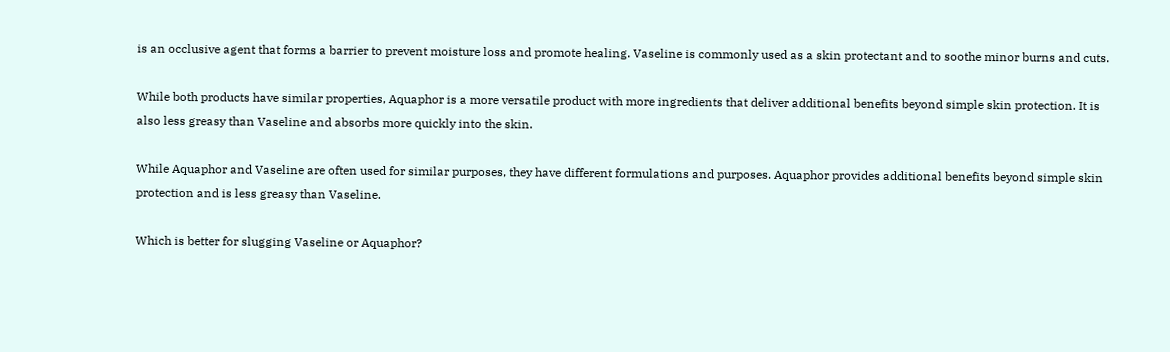is an occlusive agent that forms a barrier to prevent moisture loss and promote healing. Vaseline is commonly used as a skin protectant and to soothe minor burns and cuts.

While both products have similar properties, Aquaphor is a more versatile product with more ingredients that deliver additional benefits beyond simple skin protection. It is also less greasy than Vaseline and absorbs more quickly into the skin.

While Aquaphor and Vaseline are often used for similar purposes, they have different formulations and purposes. Aquaphor provides additional benefits beyond simple skin protection and is less greasy than Vaseline.

Which is better for slugging Vaseline or Aquaphor?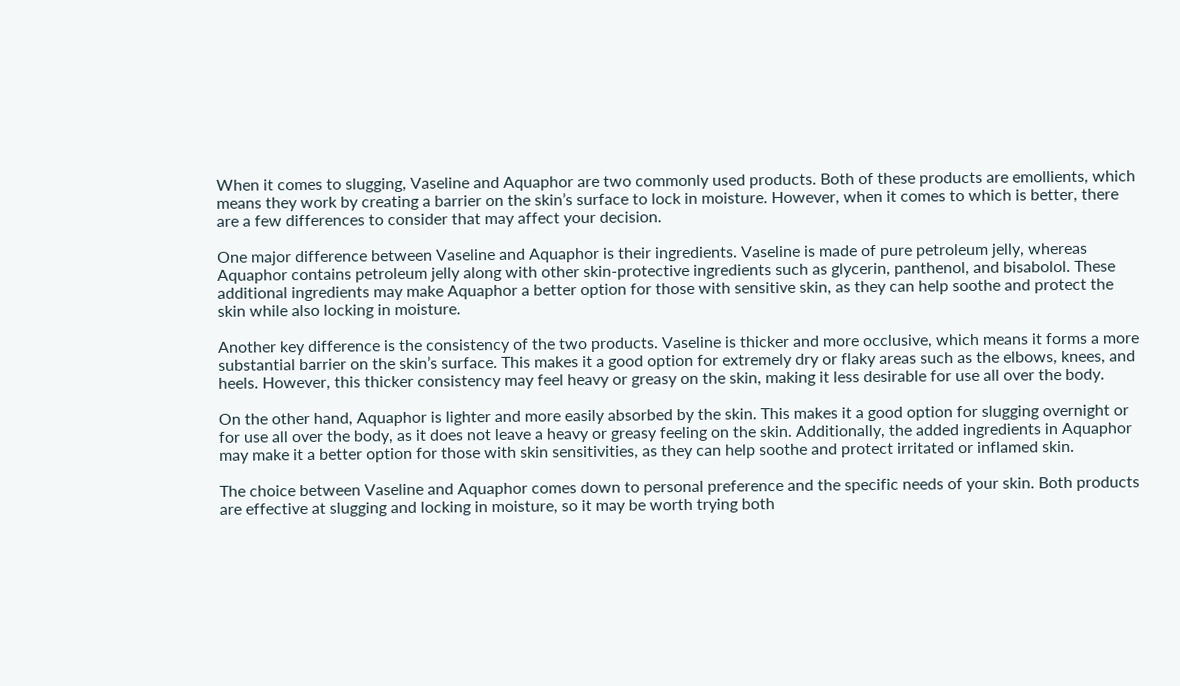When it comes to slugging, Vaseline and Aquaphor are two commonly used products. Both of these products are emollients, which means they work by creating a barrier on the skin’s surface to lock in moisture. However, when it comes to which is better, there are a few differences to consider that may affect your decision.

One major difference between Vaseline and Aquaphor is their ingredients. Vaseline is made of pure petroleum jelly, whereas Aquaphor contains petroleum jelly along with other skin-protective ingredients such as glycerin, panthenol, and bisabolol. These additional ingredients may make Aquaphor a better option for those with sensitive skin, as they can help soothe and protect the skin while also locking in moisture.

Another key difference is the consistency of the two products. Vaseline is thicker and more occlusive, which means it forms a more substantial barrier on the skin’s surface. This makes it a good option for extremely dry or flaky areas such as the elbows, knees, and heels. However, this thicker consistency may feel heavy or greasy on the skin, making it less desirable for use all over the body.

On the other hand, Aquaphor is lighter and more easily absorbed by the skin. This makes it a good option for slugging overnight or for use all over the body, as it does not leave a heavy or greasy feeling on the skin. Additionally, the added ingredients in Aquaphor may make it a better option for those with skin sensitivities, as they can help soothe and protect irritated or inflamed skin.

The choice between Vaseline and Aquaphor comes down to personal preference and the specific needs of your skin. Both products are effective at slugging and locking in moisture, so it may be worth trying both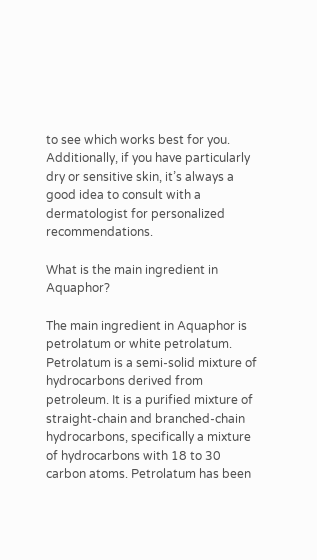to see which works best for you. Additionally, if you have particularly dry or sensitive skin, it’s always a good idea to consult with a dermatologist for personalized recommendations.

What is the main ingredient in Aquaphor?

The main ingredient in Aquaphor is petrolatum or white petrolatum. Petrolatum is a semi-solid mixture of hydrocarbons derived from petroleum. It is a purified mixture of straight-chain and branched-chain hydrocarbons, specifically a mixture of hydrocarbons with 18 to 30 carbon atoms. Petrolatum has been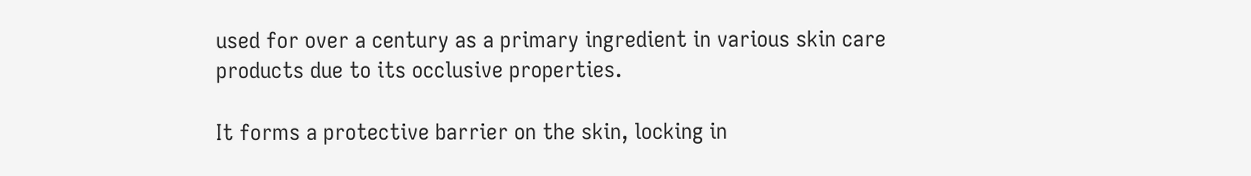used for over a century as a primary ingredient in various skin care products due to its occlusive properties.

It forms a protective barrier on the skin, locking in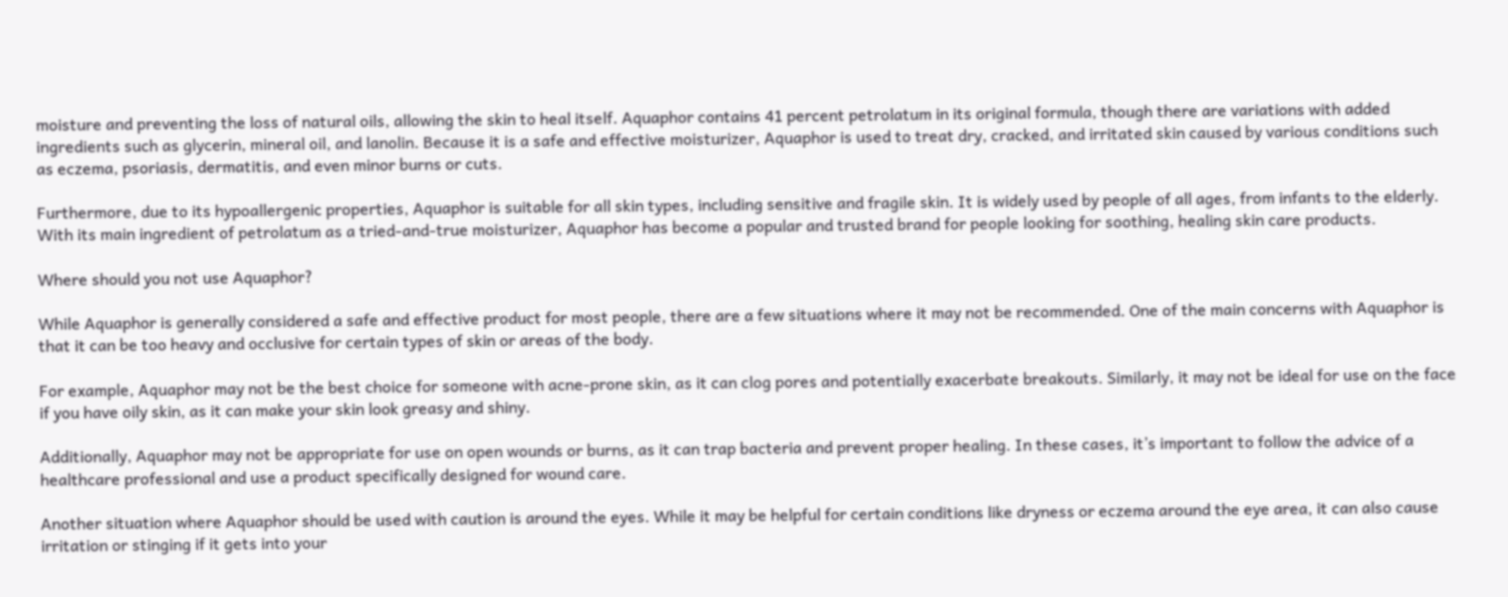moisture and preventing the loss of natural oils, allowing the skin to heal itself. Aquaphor contains 41 percent petrolatum in its original formula, though there are variations with added ingredients such as glycerin, mineral oil, and lanolin. Because it is a safe and effective moisturizer, Aquaphor is used to treat dry, cracked, and irritated skin caused by various conditions such as eczema, psoriasis, dermatitis, and even minor burns or cuts.

Furthermore, due to its hypoallergenic properties, Aquaphor is suitable for all skin types, including sensitive and fragile skin. It is widely used by people of all ages, from infants to the elderly. With its main ingredient of petrolatum as a tried-and-true moisturizer, Aquaphor has become a popular and trusted brand for people looking for soothing, healing skin care products.

Where should you not use Aquaphor?

While Aquaphor is generally considered a safe and effective product for most people, there are a few situations where it may not be recommended. One of the main concerns with Aquaphor is that it can be too heavy and occlusive for certain types of skin or areas of the body.

For example, Aquaphor may not be the best choice for someone with acne-prone skin, as it can clog pores and potentially exacerbate breakouts. Similarly, it may not be ideal for use on the face if you have oily skin, as it can make your skin look greasy and shiny.

Additionally, Aquaphor may not be appropriate for use on open wounds or burns, as it can trap bacteria and prevent proper healing. In these cases, it’s important to follow the advice of a healthcare professional and use a product specifically designed for wound care.

Another situation where Aquaphor should be used with caution is around the eyes. While it may be helpful for certain conditions like dryness or eczema around the eye area, it can also cause irritation or stinging if it gets into your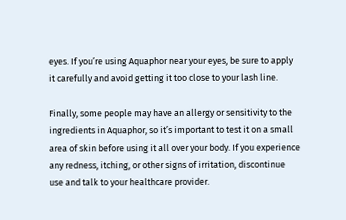eyes. If you’re using Aquaphor near your eyes, be sure to apply it carefully and avoid getting it too close to your lash line.

Finally, some people may have an allergy or sensitivity to the ingredients in Aquaphor, so it’s important to test it on a small area of skin before using it all over your body. If you experience any redness, itching, or other signs of irritation, discontinue use and talk to your healthcare provider.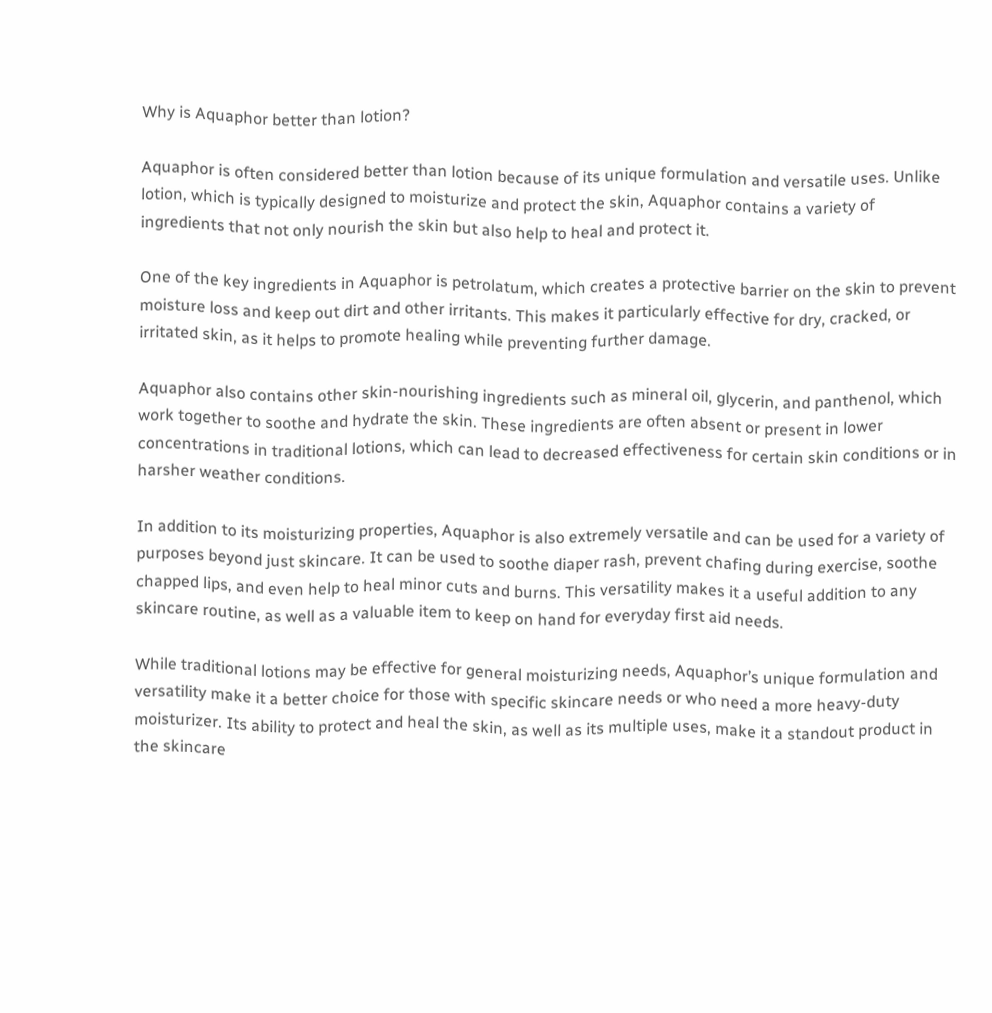Why is Aquaphor better than lotion?

Aquaphor is often considered better than lotion because of its unique formulation and versatile uses. Unlike lotion, which is typically designed to moisturize and protect the skin, Aquaphor contains a variety of ingredients that not only nourish the skin but also help to heal and protect it.

One of the key ingredients in Aquaphor is petrolatum, which creates a protective barrier on the skin to prevent moisture loss and keep out dirt and other irritants. This makes it particularly effective for dry, cracked, or irritated skin, as it helps to promote healing while preventing further damage.

Aquaphor also contains other skin-nourishing ingredients such as mineral oil, glycerin, and panthenol, which work together to soothe and hydrate the skin. These ingredients are often absent or present in lower concentrations in traditional lotions, which can lead to decreased effectiveness for certain skin conditions or in harsher weather conditions.

In addition to its moisturizing properties, Aquaphor is also extremely versatile and can be used for a variety of purposes beyond just skincare. It can be used to soothe diaper rash, prevent chafing during exercise, soothe chapped lips, and even help to heal minor cuts and burns. This versatility makes it a useful addition to any skincare routine, as well as a valuable item to keep on hand for everyday first aid needs.

While traditional lotions may be effective for general moisturizing needs, Aquaphor’s unique formulation and versatility make it a better choice for those with specific skincare needs or who need a more heavy-duty moisturizer. Its ability to protect and heal the skin, as well as its multiple uses, make it a standout product in the skincare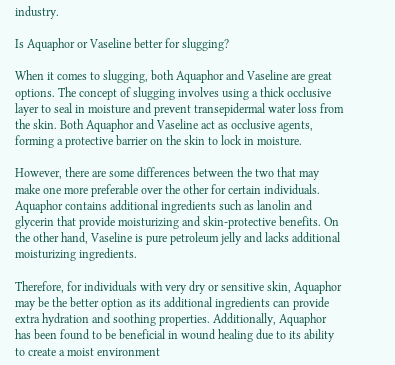industry.

Is Aquaphor or Vaseline better for slugging?

When it comes to slugging, both Aquaphor and Vaseline are great options. The concept of slugging involves using a thick occlusive layer to seal in moisture and prevent transepidermal water loss from the skin. Both Aquaphor and Vaseline act as occlusive agents, forming a protective barrier on the skin to lock in moisture.

However, there are some differences between the two that may make one more preferable over the other for certain individuals. Aquaphor contains additional ingredients such as lanolin and glycerin that provide moisturizing and skin-protective benefits. On the other hand, Vaseline is pure petroleum jelly and lacks additional moisturizing ingredients.

Therefore, for individuals with very dry or sensitive skin, Aquaphor may be the better option as its additional ingredients can provide extra hydration and soothing properties. Additionally, Aquaphor has been found to be beneficial in wound healing due to its ability to create a moist environment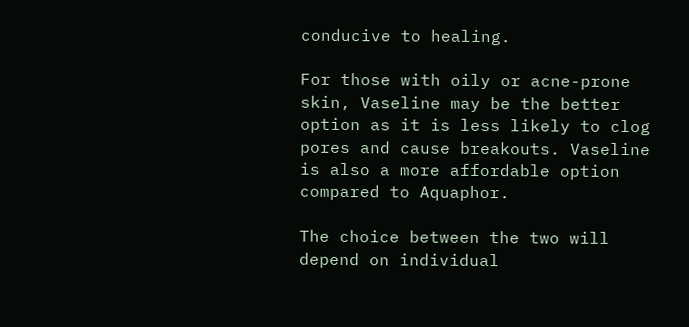conducive to healing.

For those with oily or acne-prone skin, Vaseline may be the better option as it is less likely to clog pores and cause breakouts. Vaseline is also a more affordable option compared to Aquaphor.

The choice between the two will depend on individual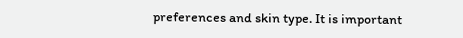preferences and skin type. It is important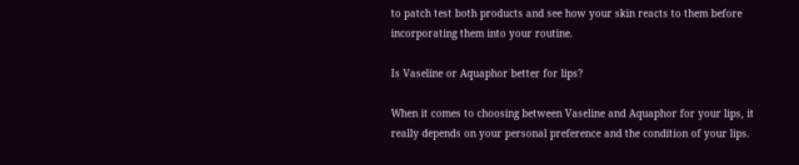to patch test both products and see how your skin reacts to them before incorporating them into your routine.

Is Vaseline or Aquaphor better for lips?

When it comes to choosing between Vaseline and Aquaphor for your lips, it really depends on your personal preference and the condition of your lips.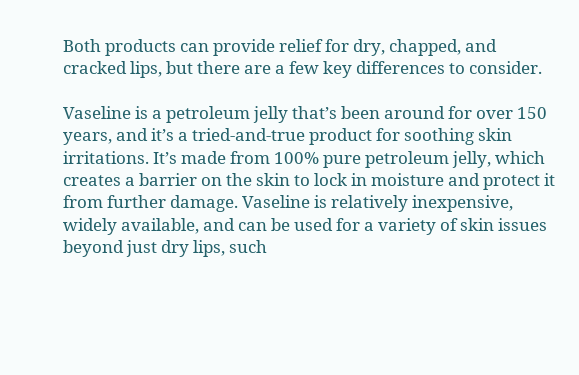Both products can provide relief for dry, chapped, and cracked lips, but there are a few key differences to consider.

Vaseline is a petroleum jelly that’s been around for over 150 years, and it’s a tried-and-true product for soothing skin irritations. It’s made from 100% pure petroleum jelly, which creates a barrier on the skin to lock in moisture and protect it from further damage. Vaseline is relatively inexpensive, widely available, and can be used for a variety of skin issues beyond just dry lips, such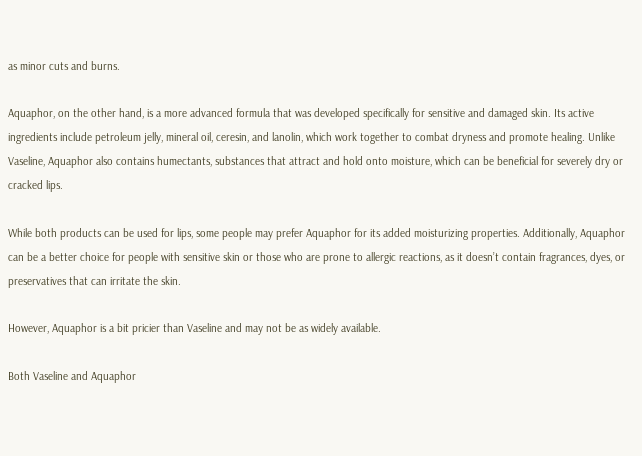as minor cuts and burns.

Aquaphor, on the other hand, is a more advanced formula that was developed specifically for sensitive and damaged skin. Its active ingredients include petroleum jelly, mineral oil, ceresin, and lanolin, which work together to combat dryness and promote healing. Unlike Vaseline, Aquaphor also contains humectants, substances that attract and hold onto moisture, which can be beneficial for severely dry or cracked lips.

While both products can be used for lips, some people may prefer Aquaphor for its added moisturizing properties. Additionally, Aquaphor can be a better choice for people with sensitive skin or those who are prone to allergic reactions, as it doesn’t contain fragrances, dyes, or preservatives that can irritate the skin.

However, Aquaphor is a bit pricier than Vaseline and may not be as widely available.

Both Vaseline and Aquaphor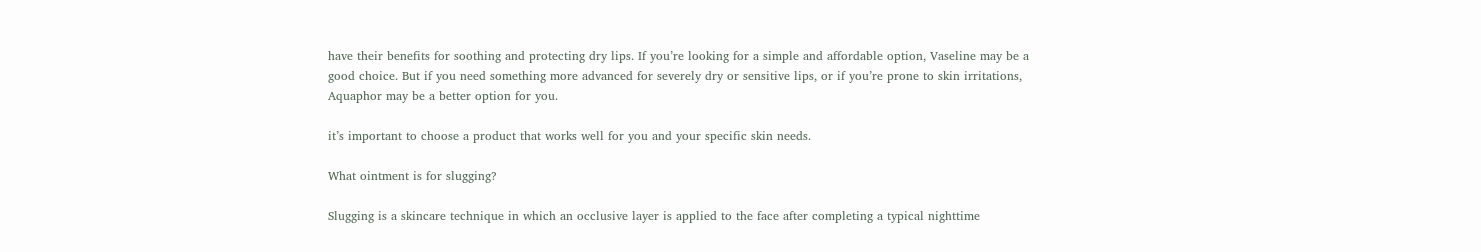have their benefits for soothing and protecting dry lips. If you’re looking for a simple and affordable option, Vaseline may be a good choice. But if you need something more advanced for severely dry or sensitive lips, or if you’re prone to skin irritations, Aquaphor may be a better option for you.

it’s important to choose a product that works well for you and your specific skin needs.

What ointment is for slugging?

Slugging is a skincare technique in which an occlusive layer is applied to the face after completing a typical nighttime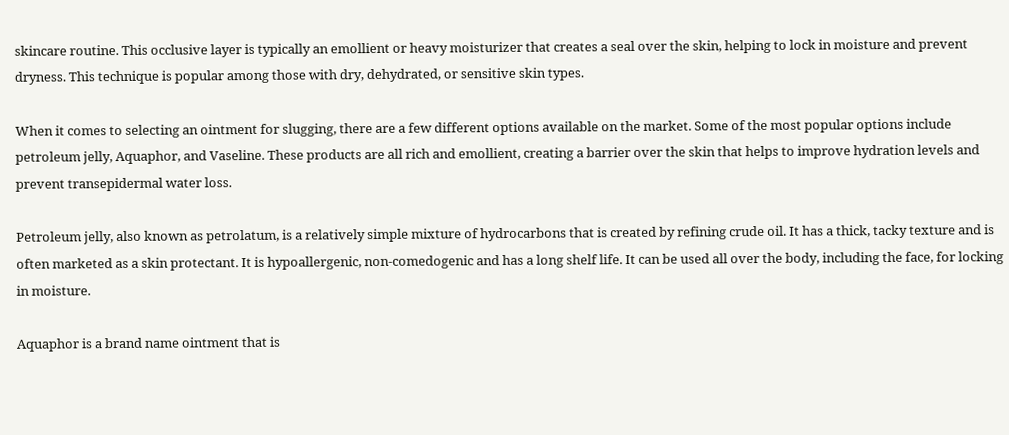skincare routine. This occlusive layer is typically an emollient or heavy moisturizer that creates a seal over the skin, helping to lock in moisture and prevent dryness. This technique is popular among those with dry, dehydrated, or sensitive skin types.

When it comes to selecting an ointment for slugging, there are a few different options available on the market. Some of the most popular options include petroleum jelly, Aquaphor, and Vaseline. These products are all rich and emollient, creating a barrier over the skin that helps to improve hydration levels and prevent transepidermal water loss.

Petroleum jelly, also known as petrolatum, is a relatively simple mixture of hydrocarbons that is created by refining crude oil. It has a thick, tacky texture and is often marketed as a skin protectant. It is hypoallergenic, non-comedogenic and has a long shelf life. It can be used all over the body, including the face, for locking in moisture.

Aquaphor is a brand name ointment that is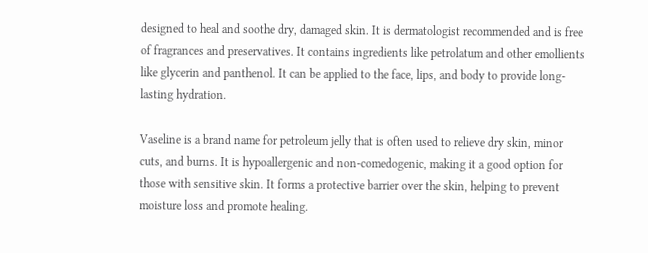designed to heal and soothe dry, damaged skin. It is dermatologist recommended and is free of fragrances and preservatives. It contains ingredients like petrolatum and other emollients like glycerin and panthenol. It can be applied to the face, lips, and body to provide long-lasting hydration.

Vaseline is a brand name for petroleum jelly that is often used to relieve dry skin, minor cuts, and burns. It is hypoallergenic and non-comedogenic, making it a good option for those with sensitive skin. It forms a protective barrier over the skin, helping to prevent moisture loss and promote healing.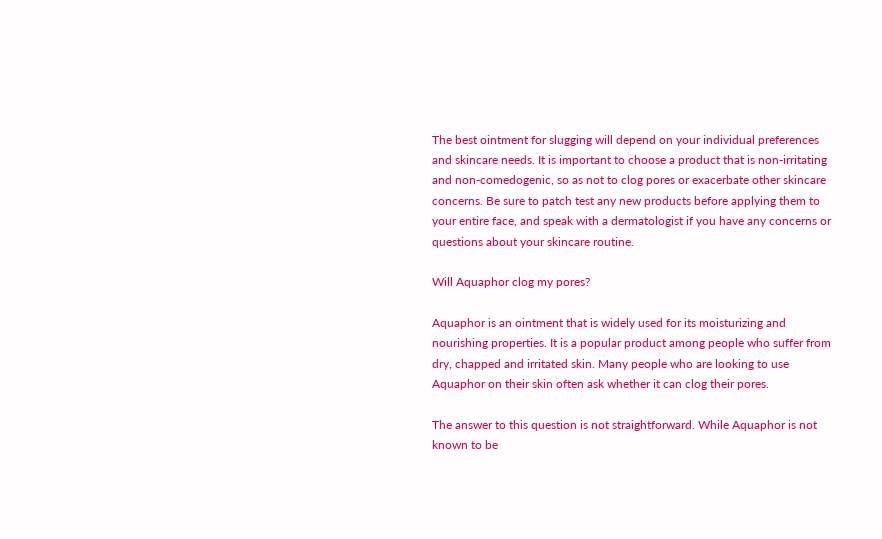The best ointment for slugging will depend on your individual preferences and skincare needs. It is important to choose a product that is non-irritating and non-comedogenic, so as not to clog pores or exacerbate other skincare concerns. Be sure to patch test any new products before applying them to your entire face, and speak with a dermatologist if you have any concerns or questions about your skincare routine.

Will Aquaphor clog my pores?

Aquaphor is an ointment that is widely used for its moisturizing and nourishing properties. It is a popular product among people who suffer from dry, chapped and irritated skin. Many people who are looking to use Aquaphor on their skin often ask whether it can clog their pores.

The answer to this question is not straightforward. While Aquaphor is not known to be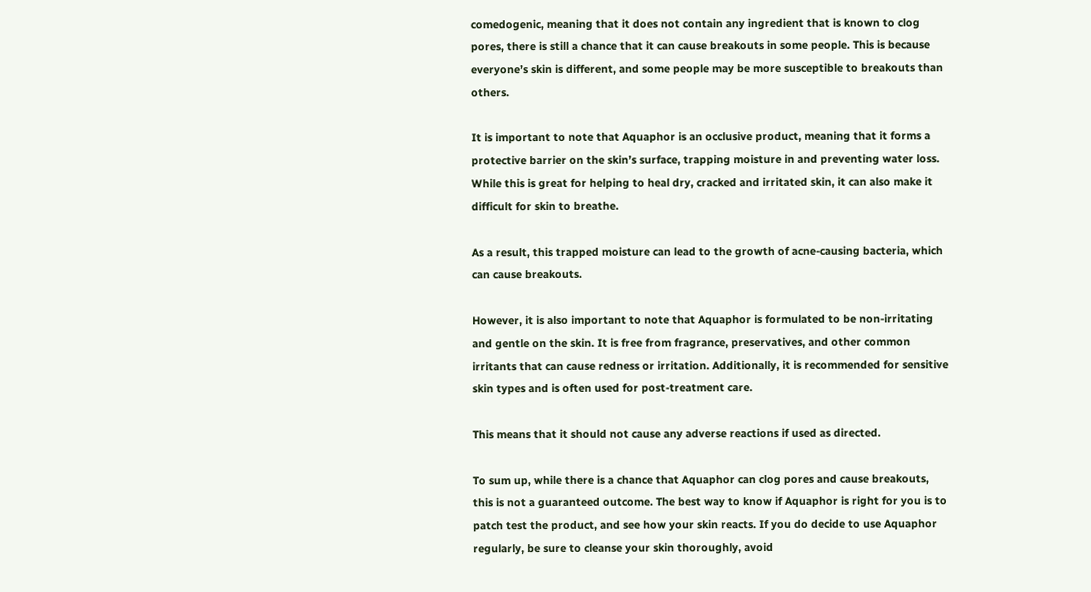comedogenic, meaning that it does not contain any ingredient that is known to clog pores, there is still a chance that it can cause breakouts in some people. This is because everyone’s skin is different, and some people may be more susceptible to breakouts than others.

It is important to note that Aquaphor is an occlusive product, meaning that it forms a protective barrier on the skin’s surface, trapping moisture in and preventing water loss. While this is great for helping to heal dry, cracked and irritated skin, it can also make it difficult for skin to breathe.

As a result, this trapped moisture can lead to the growth of acne-causing bacteria, which can cause breakouts.

However, it is also important to note that Aquaphor is formulated to be non-irritating and gentle on the skin. It is free from fragrance, preservatives, and other common irritants that can cause redness or irritation. Additionally, it is recommended for sensitive skin types and is often used for post-treatment care.

This means that it should not cause any adverse reactions if used as directed.

To sum up, while there is a chance that Aquaphor can clog pores and cause breakouts, this is not a guaranteed outcome. The best way to know if Aquaphor is right for you is to patch test the product, and see how your skin reacts. If you do decide to use Aquaphor regularly, be sure to cleanse your skin thoroughly, avoid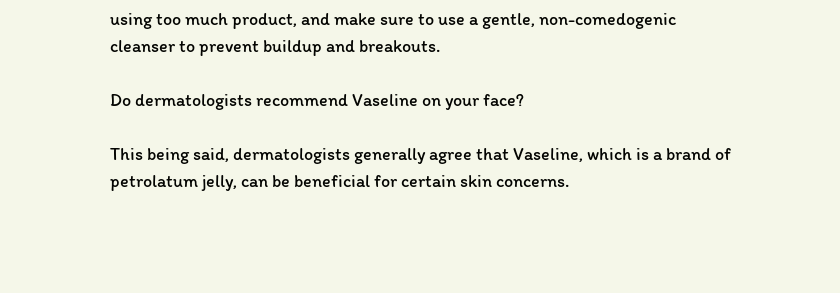using too much product, and make sure to use a gentle, non-comedogenic cleanser to prevent buildup and breakouts.

Do dermatologists recommend Vaseline on your face?

This being said, dermatologists generally agree that Vaseline, which is a brand of petrolatum jelly, can be beneficial for certain skin concerns.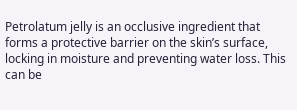Petrolatum jelly is an occlusive ingredient that forms a protective barrier on the skin’s surface, locking in moisture and preventing water loss. This can be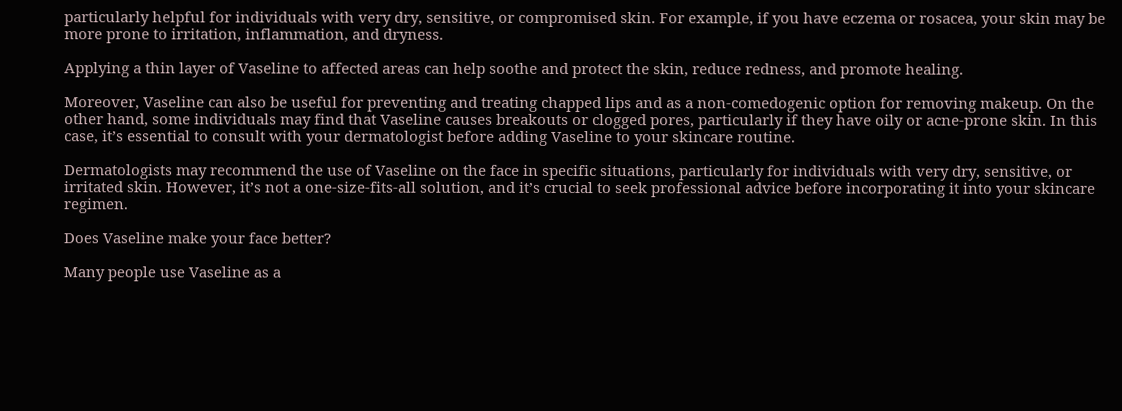particularly helpful for individuals with very dry, sensitive, or compromised skin. For example, if you have eczema or rosacea, your skin may be more prone to irritation, inflammation, and dryness.

Applying a thin layer of Vaseline to affected areas can help soothe and protect the skin, reduce redness, and promote healing.

Moreover, Vaseline can also be useful for preventing and treating chapped lips and as a non-comedogenic option for removing makeup. On the other hand, some individuals may find that Vaseline causes breakouts or clogged pores, particularly if they have oily or acne-prone skin. In this case, it’s essential to consult with your dermatologist before adding Vaseline to your skincare routine.

Dermatologists may recommend the use of Vaseline on the face in specific situations, particularly for individuals with very dry, sensitive, or irritated skin. However, it’s not a one-size-fits-all solution, and it’s crucial to seek professional advice before incorporating it into your skincare regimen.

Does Vaseline make your face better?

Many people use Vaseline as a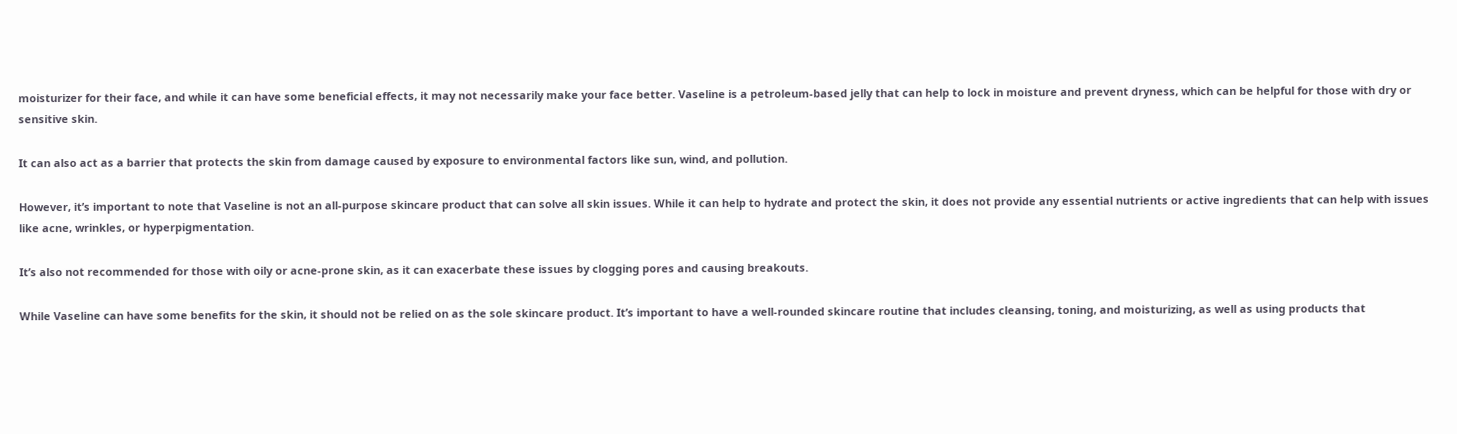moisturizer for their face, and while it can have some beneficial effects, it may not necessarily make your face better. Vaseline is a petroleum-based jelly that can help to lock in moisture and prevent dryness, which can be helpful for those with dry or sensitive skin.

It can also act as a barrier that protects the skin from damage caused by exposure to environmental factors like sun, wind, and pollution.

However, it’s important to note that Vaseline is not an all-purpose skincare product that can solve all skin issues. While it can help to hydrate and protect the skin, it does not provide any essential nutrients or active ingredients that can help with issues like acne, wrinkles, or hyperpigmentation.

It’s also not recommended for those with oily or acne-prone skin, as it can exacerbate these issues by clogging pores and causing breakouts.

While Vaseline can have some benefits for the skin, it should not be relied on as the sole skincare product. It’s important to have a well-rounded skincare routine that includes cleansing, toning, and moisturizing, as well as using products that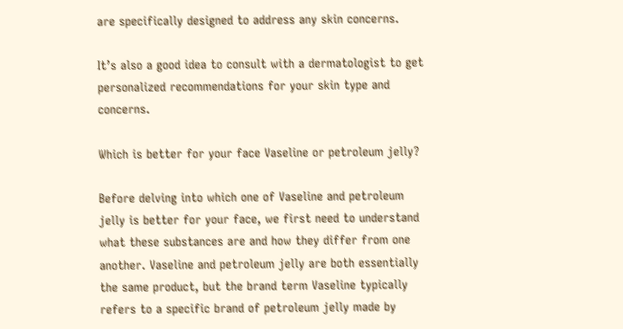are specifically designed to address any skin concerns.

It’s also a good idea to consult with a dermatologist to get personalized recommendations for your skin type and concerns.

Which is better for your face Vaseline or petroleum jelly?

Before delving into which one of Vaseline and petroleum jelly is better for your face, we first need to understand what these substances are and how they differ from one another. Vaseline and petroleum jelly are both essentially the same product, but the brand term Vaseline typically refers to a specific brand of petroleum jelly made by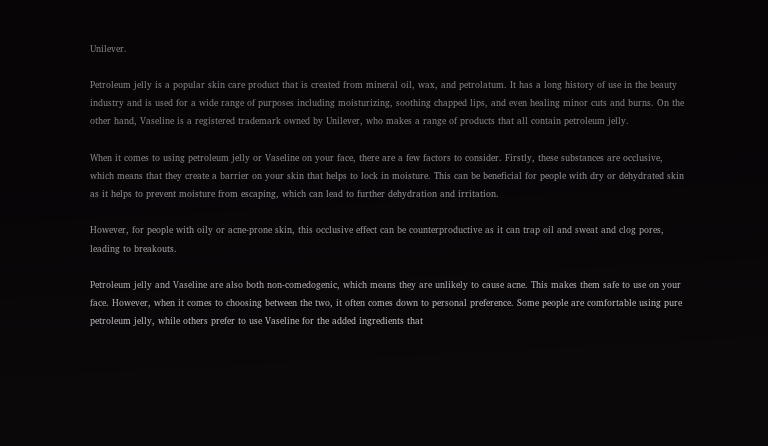Unilever.

Petroleum jelly is a popular skin care product that is created from mineral oil, wax, and petrolatum. It has a long history of use in the beauty industry and is used for a wide range of purposes including moisturizing, soothing chapped lips, and even healing minor cuts and burns. On the other hand, Vaseline is a registered trademark owned by Unilever, who makes a range of products that all contain petroleum jelly.

When it comes to using petroleum jelly or Vaseline on your face, there are a few factors to consider. Firstly, these substances are occlusive, which means that they create a barrier on your skin that helps to lock in moisture. This can be beneficial for people with dry or dehydrated skin as it helps to prevent moisture from escaping, which can lead to further dehydration and irritation.

However, for people with oily or acne-prone skin, this occlusive effect can be counterproductive as it can trap oil and sweat and clog pores, leading to breakouts.

Petroleum jelly and Vaseline are also both non-comedogenic, which means they are unlikely to cause acne. This makes them safe to use on your face. However, when it comes to choosing between the two, it often comes down to personal preference. Some people are comfortable using pure petroleum jelly, while others prefer to use Vaseline for the added ingredients that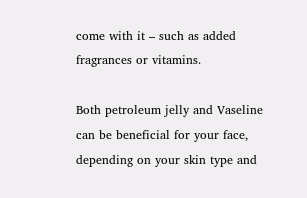come with it – such as added fragrances or vitamins.

Both petroleum jelly and Vaseline can be beneficial for your face, depending on your skin type and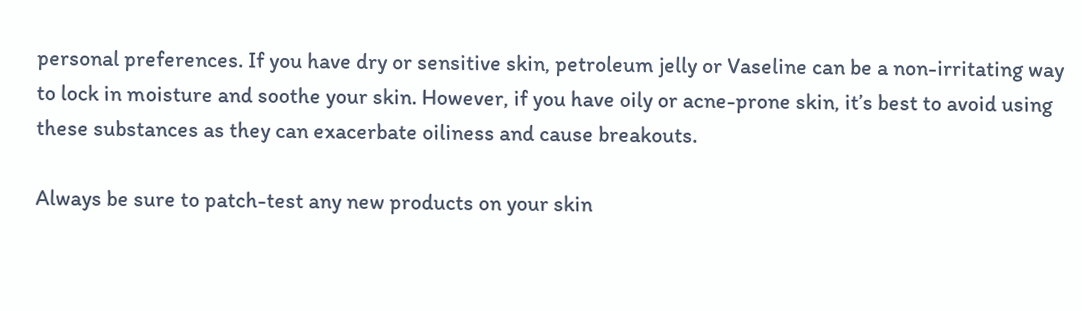personal preferences. If you have dry or sensitive skin, petroleum jelly or Vaseline can be a non-irritating way to lock in moisture and soothe your skin. However, if you have oily or acne-prone skin, it’s best to avoid using these substances as they can exacerbate oiliness and cause breakouts.

Always be sure to patch-test any new products on your skin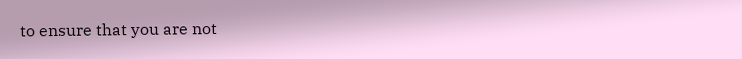to ensure that you are not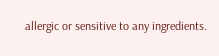allergic or sensitive to any ingredients.